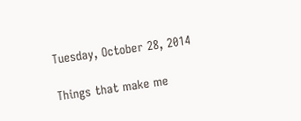Tuesday, October 28, 2014

Things that make me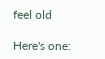feel old

Here's one: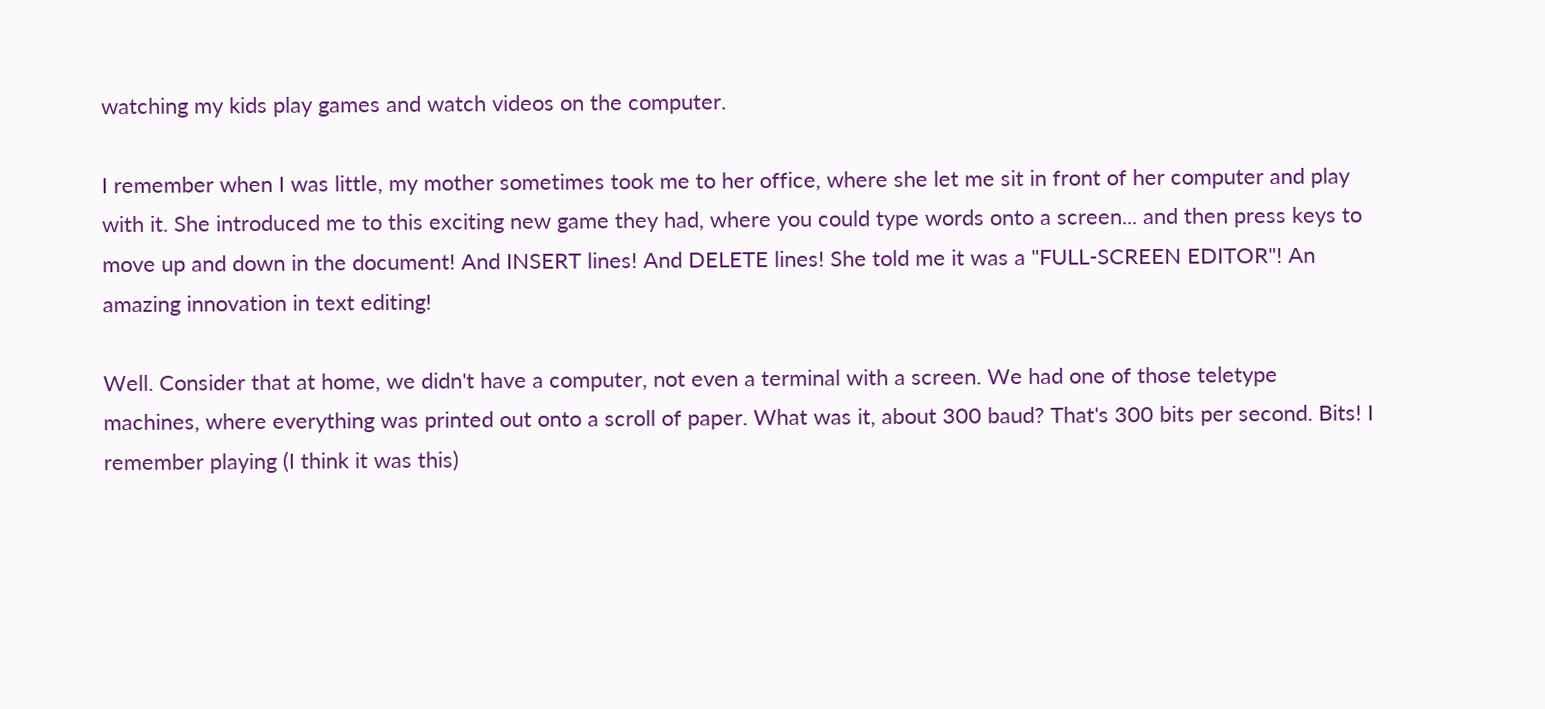watching my kids play games and watch videos on the computer.

I remember when I was little, my mother sometimes took me to her office, where she let me sit in front of her computer and play with it. She introduced me to this exciting new game they had, where you could type words onto a screen... and then press keys to move up and down in the document! And INSERT lines! And DELETE lines! She told me it was a "FULL-SCREEN EDITOR"! An amazing innovation in text editing!

Well. Consider that at home, we didn't have a computer, not even a terminal with a screen. We had one of those teletype machines, where everything was printed out onto a scroll of paper. What was it, about 300 baud? That's 300 bits per second. Bits! I remember playing (I think it was this)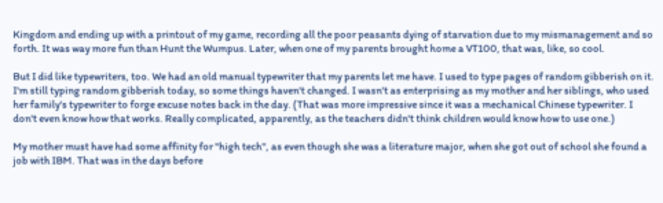Kingdom and ending up with a printout of my game, recording all the poor peasants dying of starvation due to my mismanagement and so forth. It was way more fun than Hunt the Wumpus. Later, when one of my parents brought home a VT100, that was, like, so cool.

But I did like typewriters, too. We had an old manual typewriter that my parents let me have. I used to type pages of random gibberish on it. I'm still typing random gibberish today, so some things haven't changed. I wasn't as enterprising as my mother and her siblings, who used her family's typewriter to forge excuse notes back in the day. (That was more impressive since it was a mechanical Chinese typewriter. I don't even know how that works. Really complicated, apparently, as the teachers didn't think children would know how to use one.)

My mother must have had some affinity for "high tech", as even though she was a literature major, when she got out of school she found a job with IBM. That was in the days before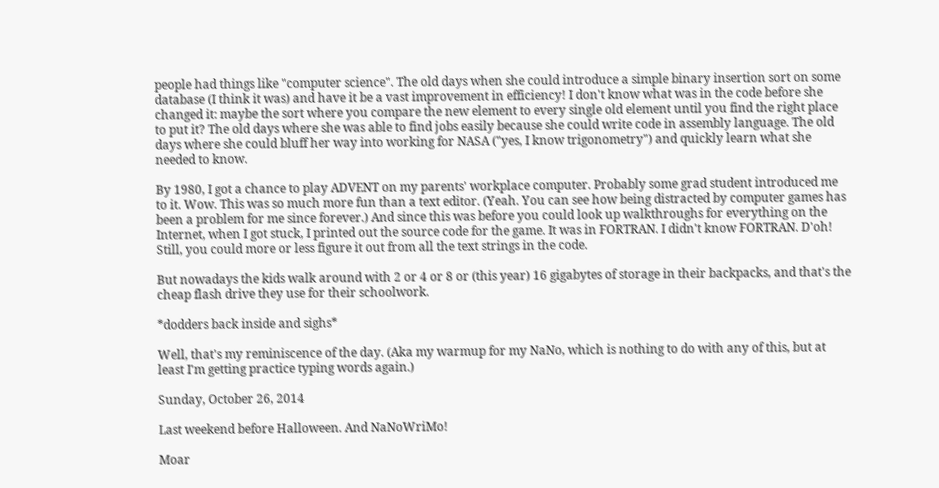people had things like "computer science". The old days when she could introduce a simple binary insertion sort on some database (I think it was) and have it be a vast improvement in efficiency! I don't know what was in the code before she changed it: maybe the sort where you compare the new element to every single old element until you find the right place to put it? The old days where she was able to find jobs easily because she could write code in assembly language. The old days where she could bluff her way into working for NASA ("yes, I know trigonometry") and quickly learn what she needed to know.

By 1980, I got a chance to play ADVENT on my parents' workplace computer. Probably some grad student introduced me to it. Wow. This was so much more fun than a text editor. (Yeah. You can see how being distracted by computer games has been a problem for me since forever.) And since this was before you could look up walkthroughs for everything on the Internet, when I got stuck, I printed out the source code for the game. It was in FORTRAN. I didn't know FORTRAN. D'oh! Still, you could more or less figure it out from all the text strings in the code.

But nowadays the kids walk around with 2 or 4 or 8 or (this year) 16 gigabytes of storage in their backpacks, and that's the cheap flash drive they use for their schoolwork.

*dodders back inside and sighs*

Well, that's my reminiscence of the day. (Aka my warmup for my NaNo, which is nothing to do with any of this, but at least I'm getting practice typing words again.)

Sunday, October 26, 2014

Last weekend before Halloween. And NaNoWriMo!

Moar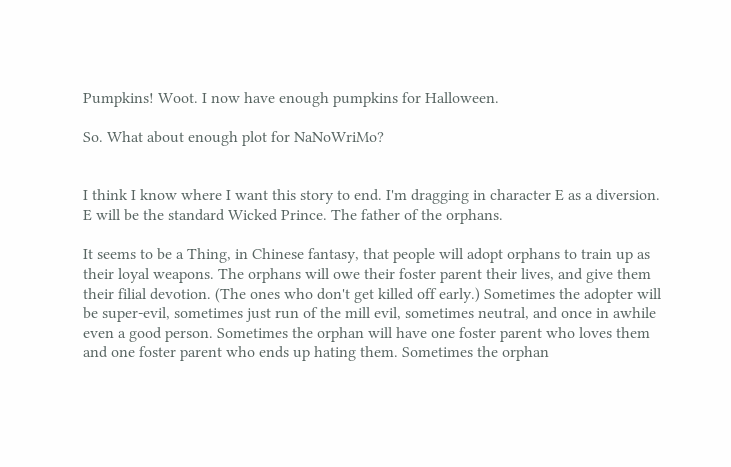Pumpkins! Woot. I now have enough pumpkins for Halloween.

So. What about enough plot for NaNoWriMo?


I think I know where I want this story to end. I'm dragging in character E as a diversion. E will be the standard Wicked Prince. The father of the orphans.

It seems to be a Thing, in Chinese fantasy, that people will adopt orphans to train up as their loyal weapons. The orphans will owe their foster parent their lives, and give them their filial devotion. (The ones who don't get killed off early.) Sometimes the adopter will be super-evil, sometimes just run of the mill evil, sometimes neutral, and once in awhile even a good person. Sometimes the orphan will have one foster parent who loves them and one foster parent who ends up hating them. Sometimes the orphan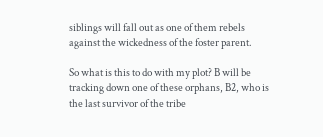siblings will fall out as one of them rebels against the wickedness of the foster parent.

So what is this to do with my plot? B will be tracking down one of these orphans, B2, who is the last survivor of the tribe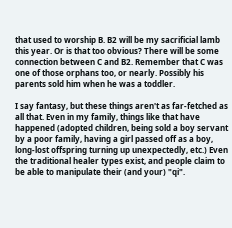that used to worship B. B2 will be my sacrificial lamb this year. Or is that too obvious? There will be some connection between C and B2. Remember that C was one of those orphans too, or nearly. Possibly his parents sold him when he was a toddler.

I say fantasy, but these things aren't as far-fetched as all that. Even in my family, things like that have happened (adopted children, being sold a boy servant by a poor family, having a girl passed off as a boy, long-lost offspring turning up unexpectedly, etc.) Even the traditional healer types exist, and people claim to be able to manipulate their (and your) "qi".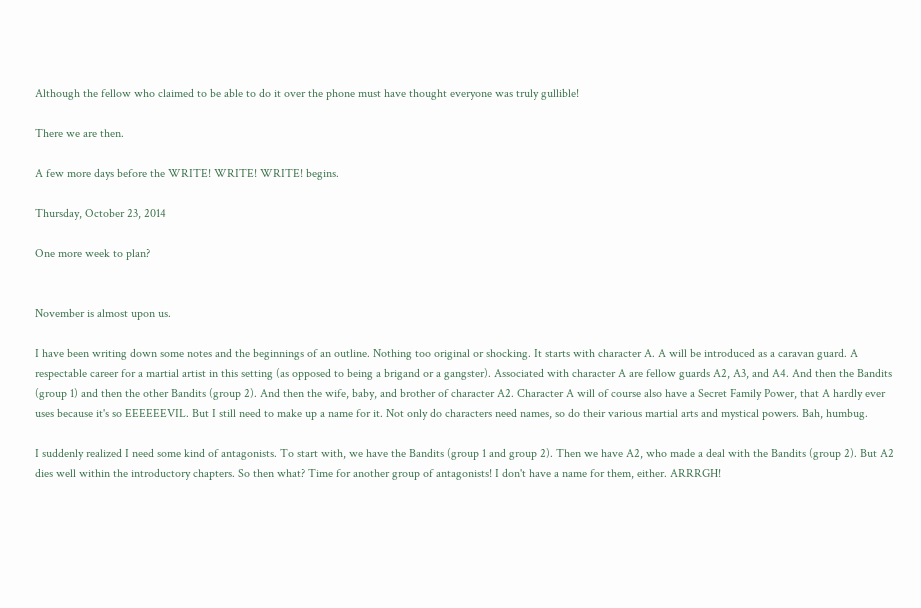Although the fellow who claimed to be able to do it over the phone must have thought everyone was truly gullible!

There we are then.

A few more days before the WRITE! WRITE! WRITE! begins.

Thursday, October 23, 2014

One more week to plan?


November is almost upon us.

I have been writing down some notes and the beginnings of an outline. Nothing too original or shocking. It starts with character A. A will be introduced as a caravan guard. A respectable career for a martial artist in this setting (as opposed to being a brigand or a gangster). Associated with character A are fellow guards A2, A3, and A4. And then the Bandits (group 1) and then the other Bandits (group 2). And then the wife, baby, and brother of character A2. Character A will of course also have a Secret Family Power, that A hardly ever uses because it's so EEEEEEVIL. But I still need to make up a name for it. Not only do characters need names, so do their various martial arts and mystical powers. Bah, humbug.

I suddenly realized I need some kind of antagonists. To start with, we have the Bandits (group 1 and group 2). Then we have A2, who made a deal with the Bandits (group 2). But A2 dies well within the introductory chapters. So then what? Time for another group of antagonists! I don't have a name for them, either. ARRRGH!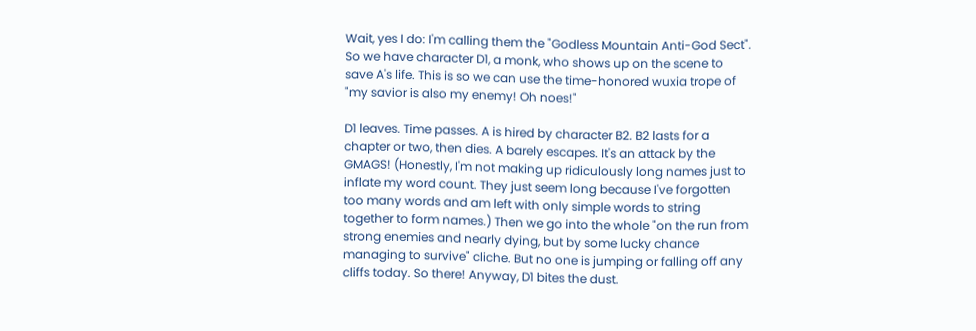Wait, yes I do: I'm calling them the "Godless Mountain Anti-God Sect". So we have character D1, a monk, who shows up on the scene to save A's life. This is so we can use the time-honored wuxia trope of "my savior is also my enemy! Oh noes!"

D1 leaves. Time passes. A is hired by character B2. B2 lasts for a chapter or two, then dies. A barely escapes. It's an attack by the GMAGS! (Honestly, I'm not making up ridiculously long names just to inflate my word count. They just seem long because I've forgotten too many words and am left with only simple words to string together to form names.) Then we go into the whole "on the run from strong enemies and nearly dying, but by some lucky chance managing to survive" cliche. But no one is jumping or falling off any cliffs today. So there! Anyway, D1 bites the dust.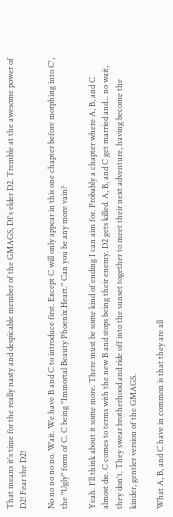That means it's time for the really nasty and despicable member of the GMAGS, D1's elder D2. Tremble at the awesome power of D2! Fear the D2!

No no no no no. Wait. We have B and C to introduce first. Except C will only appear in this one chapter before morphing into C', the "Ugly" form of C. C being "Immortal Beauty Phoenix Heart." Can you be any more vain?

Yeah. I'll think about it some more. There must be some kind of ending I can aim for. Probably a chapter where A, B, and C almost die. C comes to terms with the new B and stops being their enemy. D2 gets killed. A, B, and C get married and... no wait, they don't. They swear brotherhood and ride off into the sunset together to meet their next adventure, having become the kinder, gentler version of the GMAGS.

What A, B, and C have in common is that they are all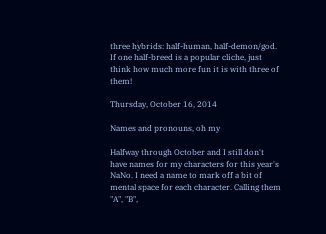three hybrids: half-human, half-demon/god. If one half-breed is a popular cliche, just think how much more fun it is with three of them!

Thursday, October 16, 2014

Names and pronouns, oh my

Halfway through October and I still don't have names for my characters for this year's NaNo. I need a name to mark off a bit of mental space for each character. Calling them "A", "B",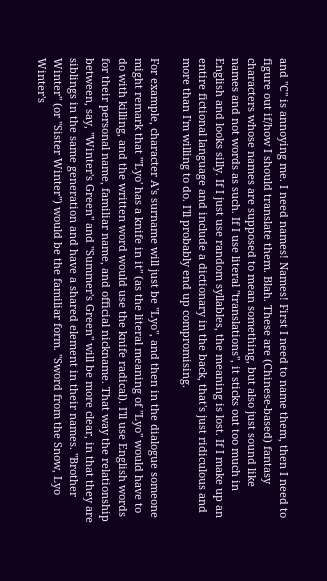and "C" is annoying me. I need names! Names! First I need to name them, then I need to figure out if/how I should translate them. Blah. These are (Chinese-based) fantasy characters whose names are supposed to mean something, but also just sound like names and not words as such. If I use literal "translations", it sticks out too much in English and looks silly. If I just use random syllables, the meaning is lost. If I make up an entire fictional language and include a dictionary in the back, that's just ridiculous and more than I'm willing to do. I'll probably end up compromising.

For example, character A's surname will just be "Lyo", and then in the dialogue someone might remark that "'Lyo' has a knife in it" (as the literal meaning of "Lyo" would have to do with killing, and the written word would use the knife radical). I'll use English words for their personal name, familiar name, and official nickname. That way the relationship between, say, "Winter's Green" and "Summer's Green" will be more clear, in that they are siblings in the same generation and have a shared element in their names. "Brother Winter" (or "Sister Winter") would be the familiar form. "Sword from the Snow, Lyo Winter's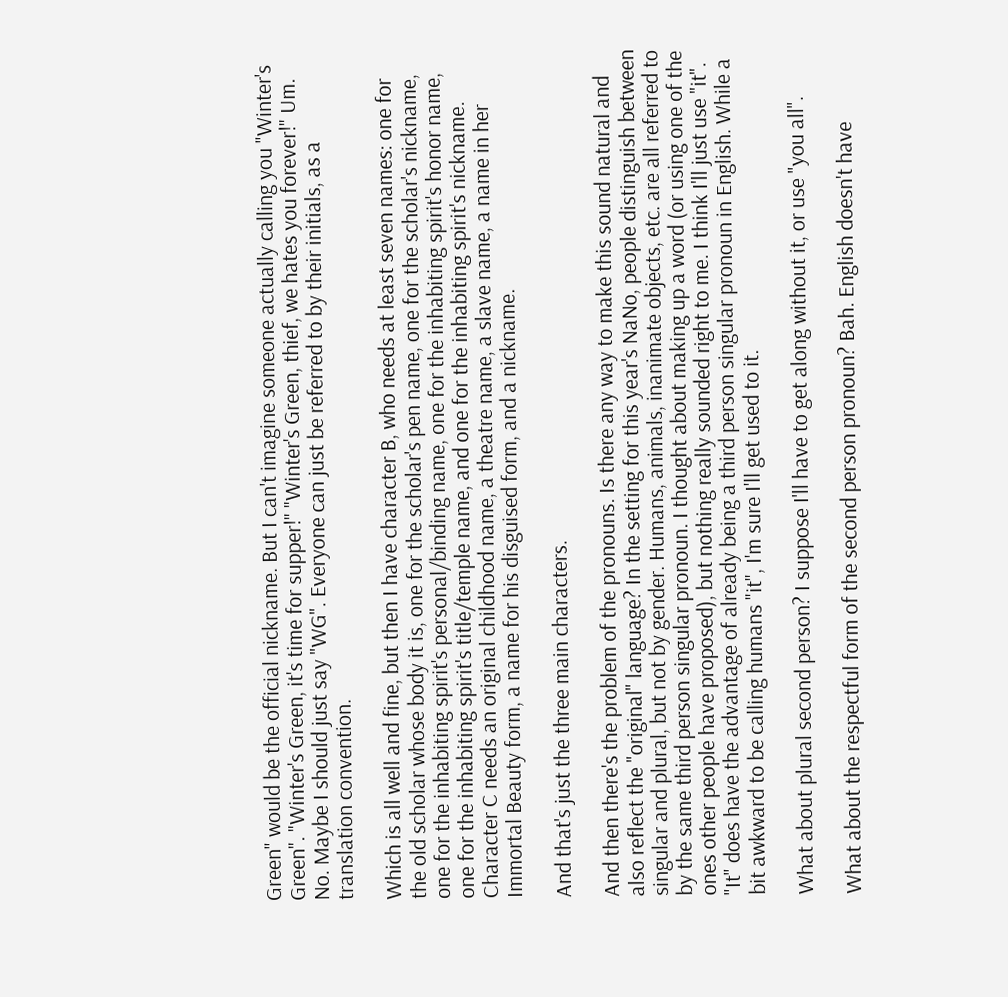Green" would be the official nickname. But I can't imagine someone actually calling you "Winter's Green". "Winter's Green, it's time for supper!" "Winter's Green, thief, we hates you forever!" Um. No. Maybe I should just say "WG". Everyone can just be referred to by their initials, as a translation convention.

Which is all well and fine, but then I have character B, who needs at least seven names: one for the old scholar whose body it is, one for the scholar's pen name, one for the scholar's nickname, one for the inhabiting spirit's personal/binding name, one for the inhabiting spirit's honor name, one for the inhabiting spirit's title/temple name, and one for the inhabiting spirit's nickname. Character C needs an original childhood name, a theatre name, a slave name, a name in her Immortal Beauty form, a name for his disguised form, and a nickname.

And that's just the three main characters.

And then there's the problem of the pronouns. Is there any way to make this sound natural and also reflect the "original" language? In the setting for this year's NaNo, people distinguish between singular and plural, but not by gender. Humans, animals, inanimate objects, etc. are all referred to by the same third person singular pronoun. I thought about making up a word (or using one of the ones other people have proposed), but nothing really sounded right to me. I think I'll just use "it". "It" does have the advantage of already being a third person singular pronoun in English. While a bit awkward to be calling humans "it", I'm sure I'll get used to it.

What about plural second person? I suppose I'll have to get along without it, or use "you all".

What about the respectful form of the second person pronoun? Bah. English doesn't have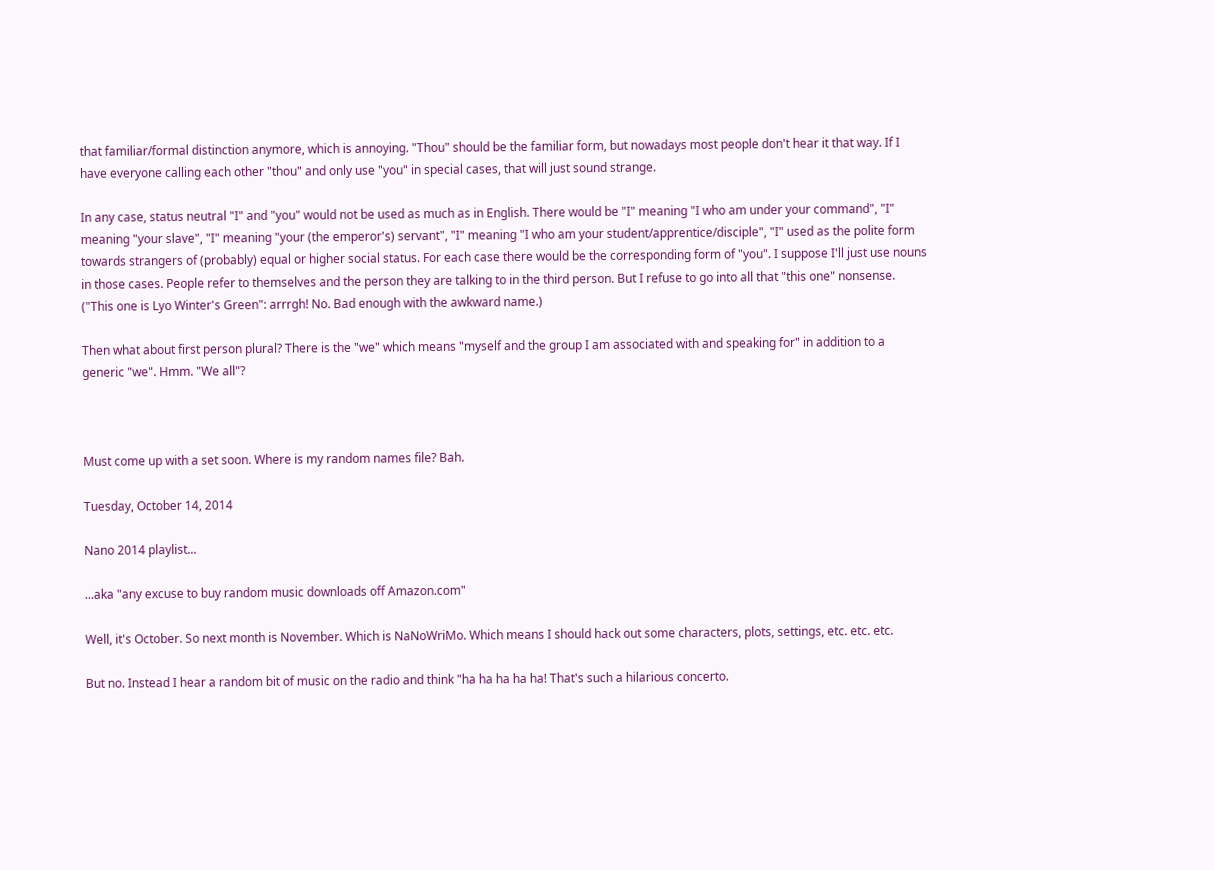that familiar/formal distinction anymore, which is annoying. "Thou" should be the familiar form, but nowadays most people don't hear it that way. If I have everyone calling each other "thou" and only use "you" in special cases, that will just sound strange.

In any case, status neutral "I" and "you" would not be used as much as in English. There would be "I" meaning "I who am under your command", "I" meaning "your slave", "I" meaning "your (the emperor's) servant", "I" meaning "I who am your student/apprentice/disciple", "I" used as the polite form towards strangers of (probably) equal or higher social status. For each case there would be the corresponding form of "you". I suppose I'll just use nouns in those cases. People refer to themselves and the person they are talking to in the third person. But I refuse to go into all that "this one" nonsense. ("This one is Lyo Winter's Green": arrrgh! No. Bad enough with the awkward name.)

Then what about first person plural? There is the "we" which means "myself and the group I am associated with and speaking for" in addition to a generic "we". Hmm. "We all"?



Must come up with a set soon. Where is my random names file? Bah.

Tuesday, October 14, 2014

Nano 2014 playlist...

...aka "any excuse to buy random music downloads off Amazon.com"

Well, it's October. So next month is November. Which is NaNoWriMo. Which means I should hack out some characters, plots, settings, etc. etc. etc.

But no. Instead I hear a random bit of music on the radio and think "ha ha ha ha ha! That's such a hilarious concerto.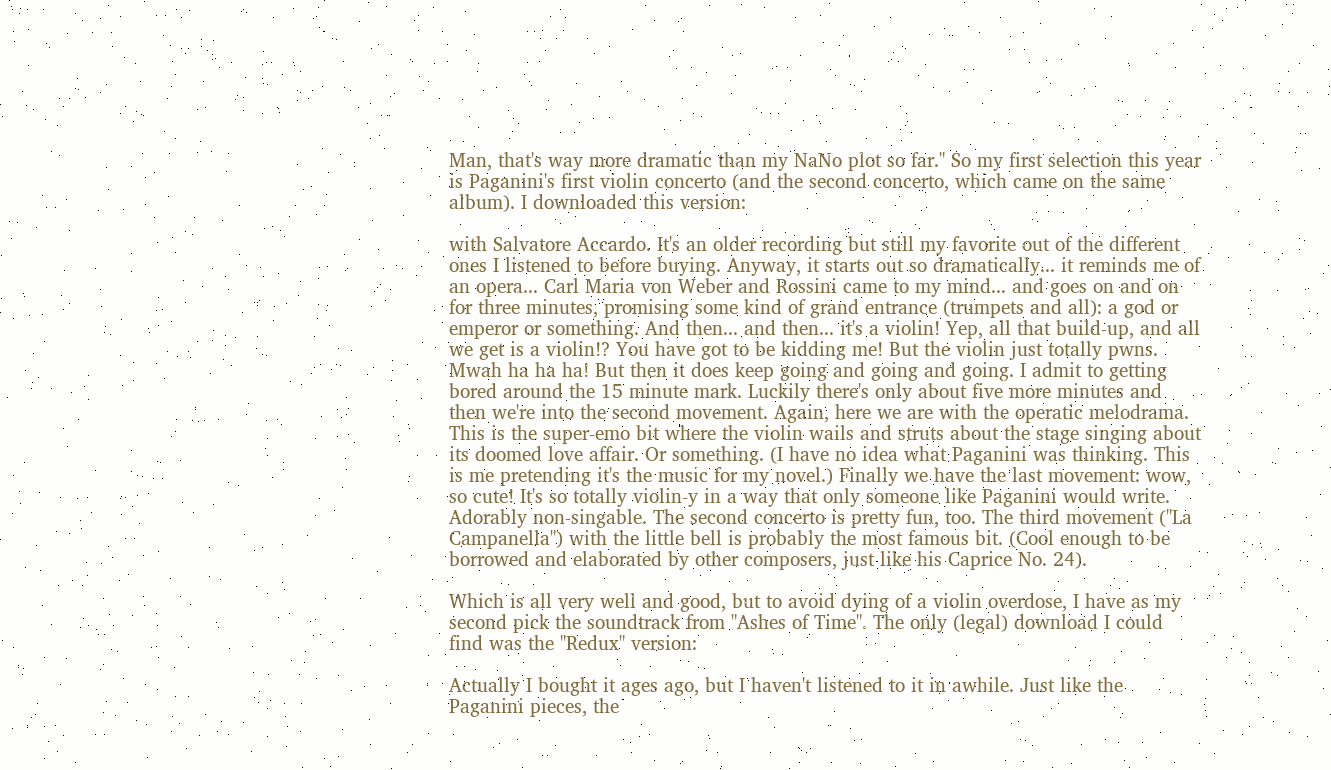Man, that's way more dramatic than my NaNo plot so far." So my first selection this year is Paganini's first violin concerto (and the second concerto, which came on the same album). I downloaded this version:

with Salvatore Accardo. It's an older recording but still my favorite out of the different ones I listened to before buying. Anyway, it starts out so dramatically... it reminds me of an opera... Carl Maria von Weber and Rossini came to my mind... and goes on and on for three minutes, promising some kind of grand entrance (trumpets and all): a god or emperor or something. And then... and then... it's a violin! Yep, all that build-up, and all we get is a violin!? You have got to be kidding me! But the violin just totally pwns. Mwah ha ha ha! But then it does keep going and going and going. I admit to getting bored around the 15 minute mark. Luckily there's only about five more minutes and then we're into the second movement. Again, here we are with the operatic melodrama. This is the super-emo bit where the violin wails and struts about the stage singing about its doomed love affair. Or something. (I have no idea what Paganini was thinking. This is me pretending it's the music for my novel.) Finally we have the last movement: wow, so cute! It's so totally violin-y in a way that only someone like Paganini would write. Adorably non-singable. The second concerto is pretty fun, too. The third movement ("La Campanella") with the little bell is probably the most famous bit. (Cool enough to be borrowed and elaborated by other composers, just like his Caprice No. 24).

Which is all very well and good, but to avoid dying of a violin overdose, I have as my second pick the soundtrack from "Ashes of Time". The only (legal) download I could find was the "Redux" version:

Actually I bought it ages ago, but I haven't listened to it in awhile. Just like the Paganini pieces, the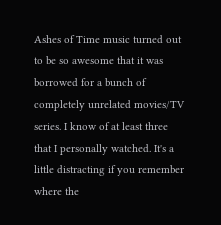Ashes of Time music turned out to be so awesome that it was borrowed for a bunch of completely unrelated movies/TV series. I know of at least three that I personally watched. It's a little distracting if you remember where the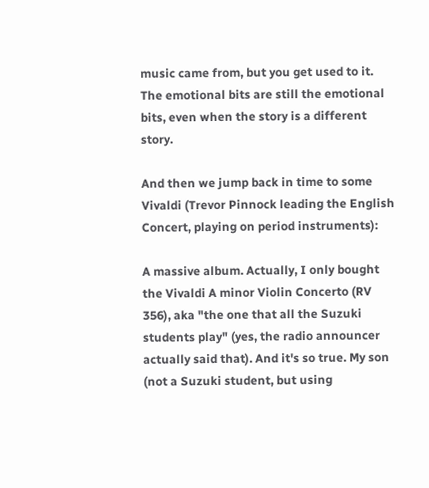music came from, but you get used to it. The emotional bits are still the emotional bits, even when the story is a different story.

And then we jump back in time to some Vivaldi (Trevor Pinnock leading the English Concert, playing on period instruments):

A massive album. Actually, I only bought the Vivaldi A minor Violin Concerto (RV 356), aka "the one that all the Suzuki students play" (yes, the radio announcer actually said that). And it's so true. My son (not a Suzuki student, but using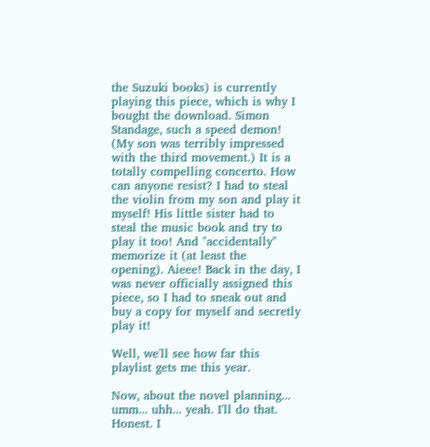the Suzuki books) is currently playing this piece, which is why I bought the download. Simon Standage, such a speed demon! (My son was terribly impressed with the third movement.) It is a totally compelling concerto. How can anyone resist? I had to steal the violin from my son and play it myself! His little sister had to steal the music book and try to play it too! And "accidentally" memorize it (at least the opening). Aieee! Back in the day, I was never officially assigned this piece, so I had to sneak out and buy a copy for myself and secretly play it!

Well, we'll see how far this playlist gets me this year.

Now, about the novel planning... umm... uhh... yeah. I'll do that. Honest. I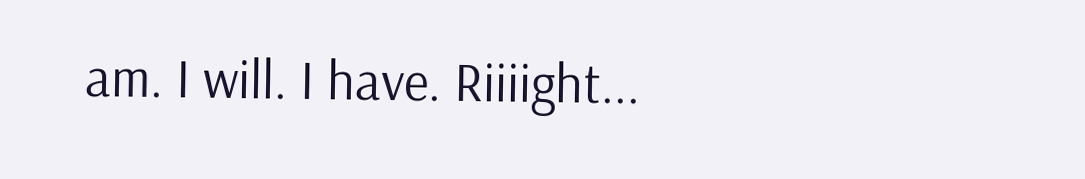am. I will. I have. Riiiight...